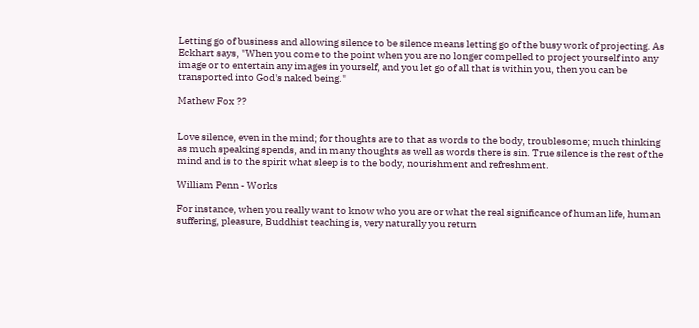Letting go of business and allowing silence to be silence means letting go of the busy work of projecting. As Eckhart says, "When you come to the point when you are no longer compelled to project yourself into any image or to entertain any images in yourself, and you let go of all that is within you, then you can be transported into God's naked being."

Mathew Fox ??


Love silence, even in the mind; for thoughts are to that as words to the body, troublesome; much thinking as much speaking spends, and in many thoughts as well as words there is sin. True silence is the rest of the mind and is to the spirit what sleep is to the body, nourishment and refreshment.

William Penn - Works

For instance, when you really want to know who you are or what the real significance of human life, human suffering, pleasure, Buddhist teaching is, very naturally you return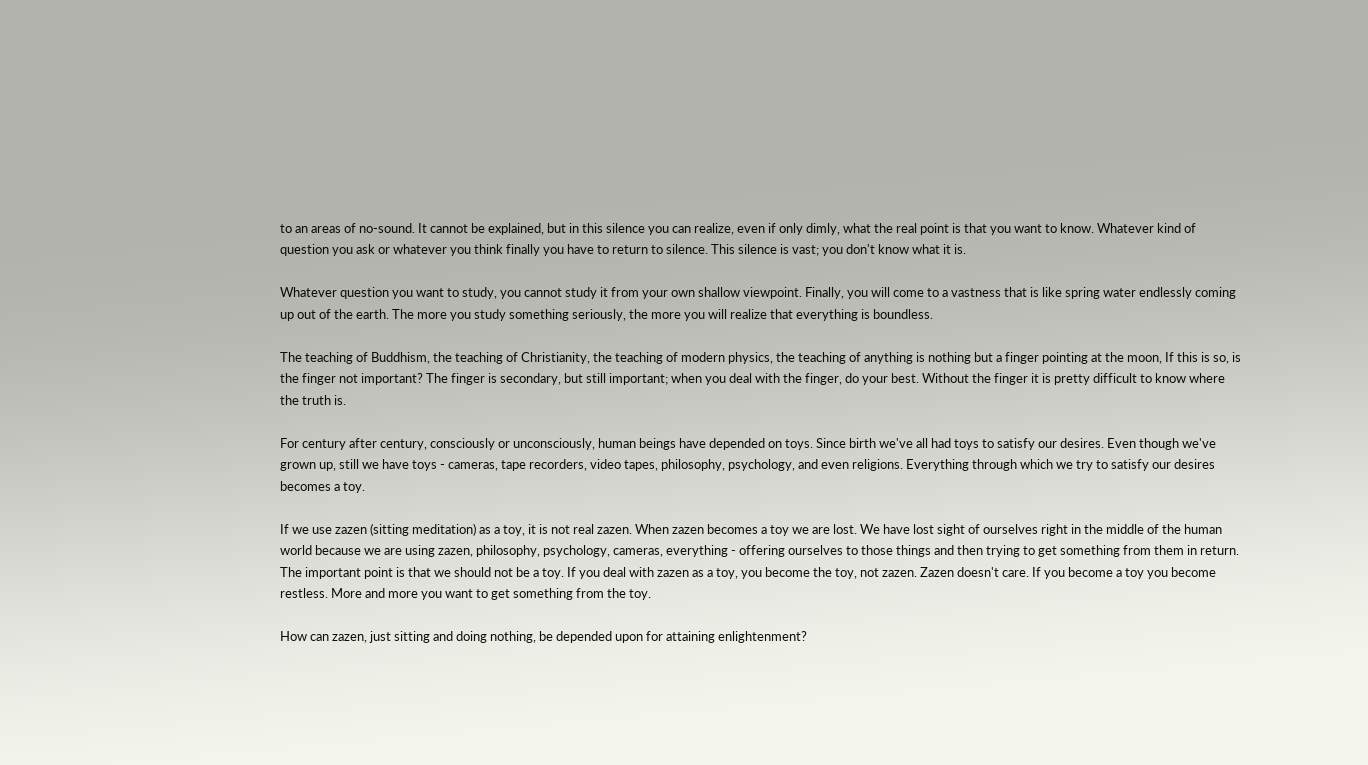to an areas of no-sound. It cannot be explained, but in this silence you can realize, even if only dimly, what the real point is that you want to know. Whatever kind of question you ask or whatever you think finally you have to return to silence. This silence is vast; you don't know what it is.

Whatever question you want to study, you cannot study it from your own shallow viewpoint. Finally, you will come to a vastness that is like spring water endlessly coming up out of the earth. The more you study something seriously, the more you will realize that everything is boundless.

The teaching of Buddhism, the teaching of Christianity, the teaching of modern physics, the teaching of anything is nothing but a finger pointing at the moon, If this is so, is the finger not important? The finger is secondary, but still important; when you deal with the finger, do your best. Without the finger it is pretty difficult to know where the truth is.

For century after century, consciously or unconsciously, human beings have depended on toys. Since birth we've all had toys to satisfy our desires. Even though we've grown up, still we have toys - cameras, tape recorders, video tapes, philosophy, psychology, and even religions. Everything through which we try to satisfy our desires becomes a toy.

If we use zazen (sitting meditation) as a toy, it is not real zazen. When zazen becomes a toy we are lost. We have lost sight of ourselves right in the middle of the human world because we are using zazen, philosophy, psychology, cameras, everything - offering ourselves to those things and then trying to get something from them in return. The important point is that we should not be a toy. If you deal with zazen as a toy, you become the toy, not zazen. Zazen doesn't care. If you become a toy you become restless. More and more you want to get something from the toy.

How can zazen, just sitting and doing nothing, be depended upon for attaining enlightenment?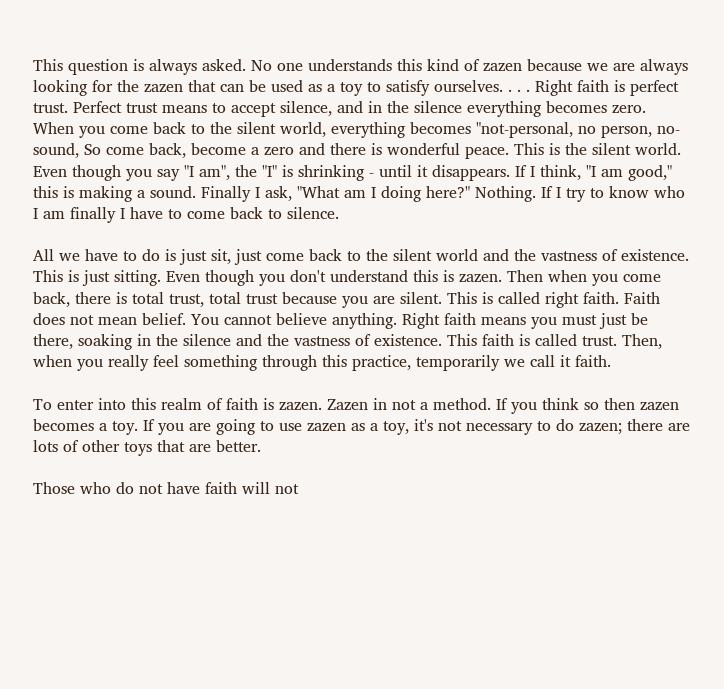This question is always asked. No one understands this kind of zazen because we are always looking for the zazen that can be used as a toy to satisfy ourselves. . . . Right faith is perfect trust. Perfect trust means to accept silence, and in the silence everything becomes zero. When you come back to the silent world, everything becomes "not-personal, no person, no-sound, So come back, become a zero and there is wonderful peace. This is the silent world. Even though you say "I am", the "I" is shrinking - until it disappears. If I think, "I am good," this is making a sound. Finally I ask, "What am I doing here?" Nothing. If I try to know who I am finally I have to come back to silence.

All we have to do is just sit, just come back to the silent world and the vastness of existence. This is just sitting. Even though you don't understand this is zazen. Then when you come back, there is total trust, total trust because you are silent. This is called right faith. Faith does not mean belief. You cannot believe anything. Right faith means you must just be there, soaking in the silence and the vastness of existence. This faith is called trust. Then, when you really feel something through this practice, temporarily we call it faith.

To enter into this realm of faith is zazen. Zazen in not a method. If you think so then zazen becomes a toy. If you are going to use zazen as a toy, it's not necessary to do zazen; there are lots of other toys that are better.

Those who do not have faith will not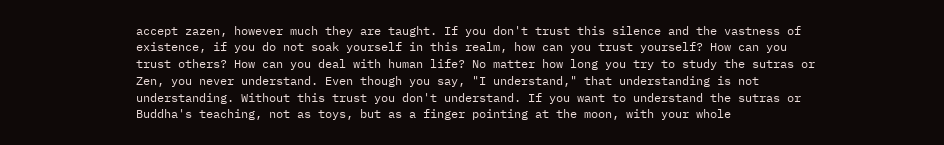accept zazen, however much they are taught. If you don't trust this silence and the vastness of existence, if you do not soak yourself in this realm, how can you trust yourself? How can you trust others? How can you deal with human life? No matter how long you try to study the sutras or Zen, you never understand. Even though you say, "I understand," that understanding is not understanding. Without this trust you don't understand. If you want to understand the sutras or Buddha's teaching, not as toys, but as a finger pointing at the moon, with your whole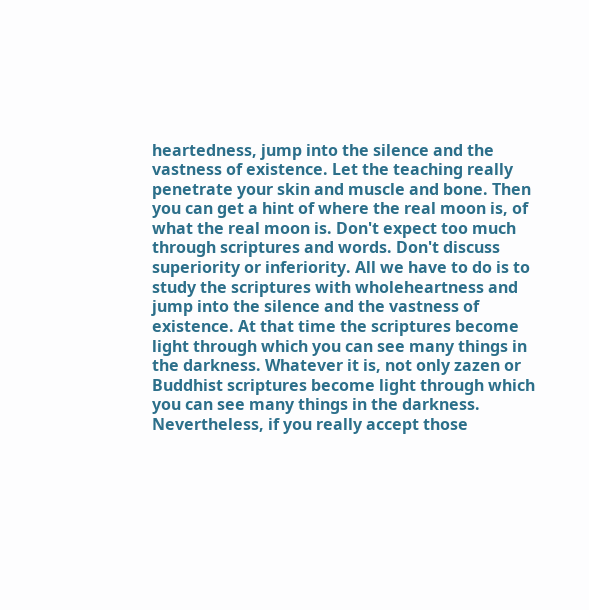heartedness, jump into the silence and the vastness of existence. Let the teaching really penetrate your skin and muscle and bone. Then you can get a hint of where the real moon is, of what the real moon is. Don't expect too much through scriptures and words. Don't discuss superiority or inferiority. All we have to do is to study the scriptures with wholeheartness and jump into the silence and the vastness of existence. At that time the scriptures become light through which you can see many things in the darkness. Whatever it is, not only zazen or Buddhist scriptures become light through which you can see many things in the darkness. Nevertheless, if you really accept those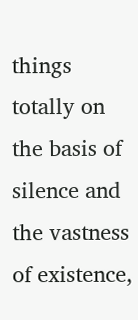things totally on the basis of silence and the vastness of existence,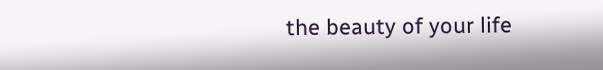the beauty of your life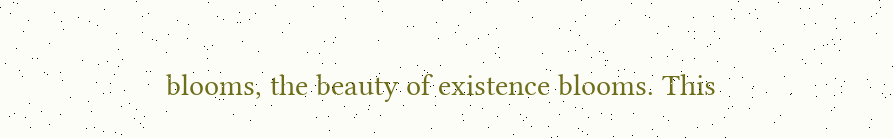blooms, the beauty of existence blooms. This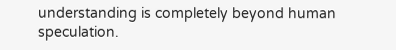understanding is completely beyond human speculation.